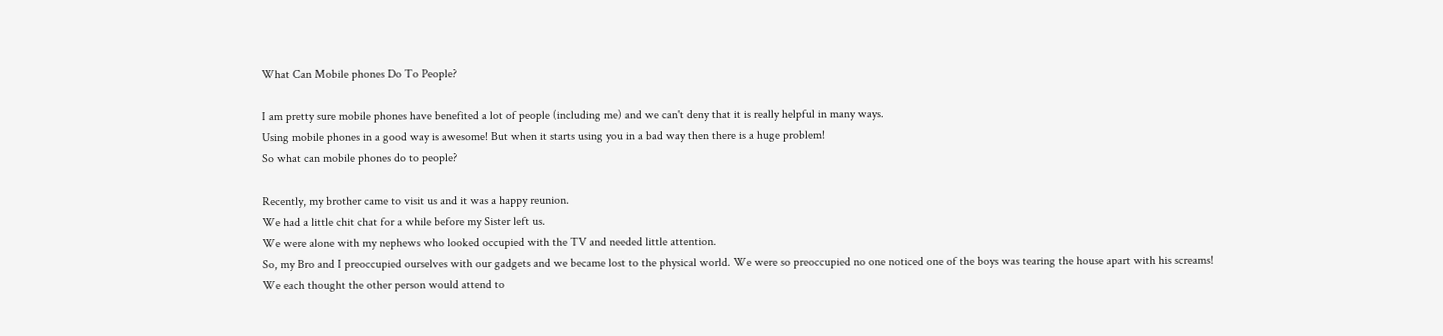What Can Mobile phones Do To People?

I am pretty sure mobile phones have benefited a lot of people (including me) and we can't deny that it is really helpful in many ways.
Using mobile phones in a good way is awesome! But when it starts using you in a bad way then there is a huge problem!
So what can mobile phones do to people?

Recently, my brother came to visit us and it was a happy reunion.
We had a little chit chat for a while before my Sister left us.
We were alone with my nephews who looked occupied with the TV and needed little attention.
So, my Bro and I preoccupied ourselves with our gadgets and we became lost to the physical world. We were so preoccupied no one noticed one of the boys was tearing the house apart with his screams!
We each thought the other person would attend to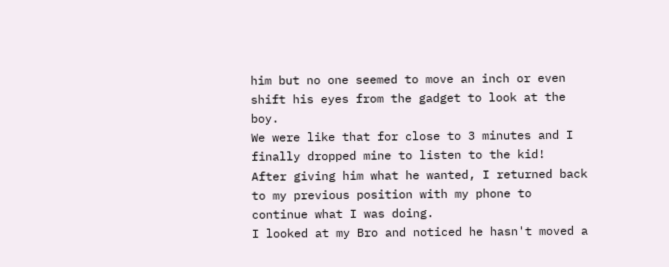him but no one seemed to move an inch or even shift his eyes from the gadget to look at the boy.
We were like that for close to 3 minutes and I finally dropped mine to listen to the kid!
After giving him what he wanted, I returned back to my previous position with my phone to continue what I was doing.
I looked at my Bro and noticed he hasn't moved a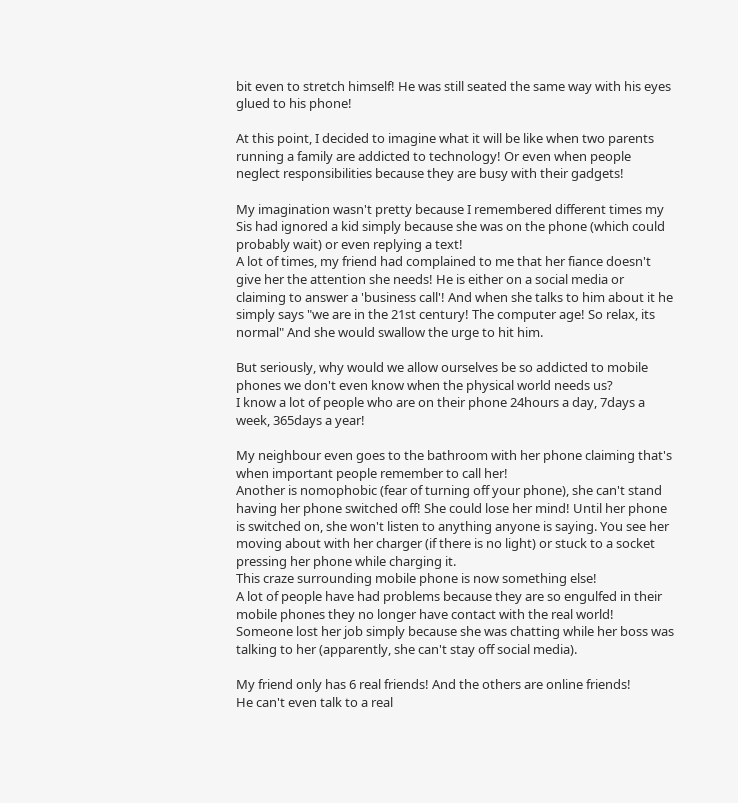bit even to stretch himself! He was still seated the same way with his eyes glued to his phone!

At this point, I decided to imagine what it will be like when two parents running a family are addicted to technology! Or even when people neglect responsibilities because they are busy with their gadgets!

My imagination wasn't pretty because I remembered different times my Sis had ignored a kid simply because she was on the phone (which could probably wait) or even replying a text!
A lot of times, my friend had complained to me that her fiance doesn't give her the attention she needs! He is either on a social media or claiming to answer a 'business call'! And when she talks to him about it he simply says "we are in the 21st century! The computer age! So relax, its normal" And she would swallow the urge to hit him.

But seriously, why would we allow ourselves be so addicted to mobile phones we don't even know when the physical world needs us?
I know a lot of people who are on their phone 24hours a day, 7days a week, 365days a year!

My neighbour even goes to the bathroom with her phone claiming that's when important people remember to call her!
Another is nomophobic (fear of turning off your phone), she can't stand having her phone switched off! She could lose her mind! Until her phone is switched on, she won't listen to anything anyone is saying. You see her moving about with her charger (if there is no light) or stuck to a socket pressing her phone while charging it.
This craze surrounding mobile phone is now something else!
A lot of people have had problems because they are so engulfed in their mobile phones they no longer have contact with the real world!
Someone lost her job simply because she was chatting while her boss was talking to her (apparently, she can't stay off social media).

My friend only has 6 real friends! And the others are online friends!
He can't even talk to a real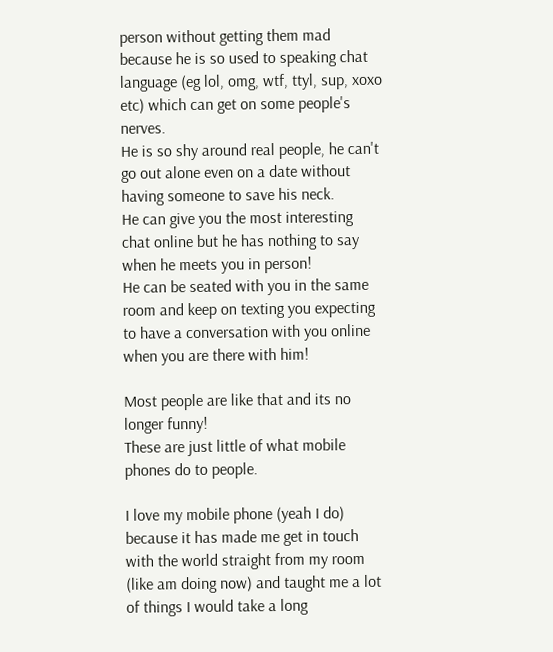person without getting them mad because he is so used to speaking chat language (eg lol, omg, wtf, ttyl, sup, xoxo etc) which can get on some people's nerves.
He is so shy around real people, he can't go out alone even on a date without having someone to save his neck.
He can give you the most interesting chat online but he has nothing to say when he meets you in person!
He can be seated with you in the same room and keep on texting you expecting to have a conversation with you online when you are there with him!

Most people are like that and its no longer funny!
These are just little of what mobile phones do to people.

I love my mobile phone (yeah I do) because it has made me get in touch with the world straight from my room (like am doing now) and taught me a lot of things I would take a long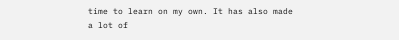time to learn on my own. It has also made a lot of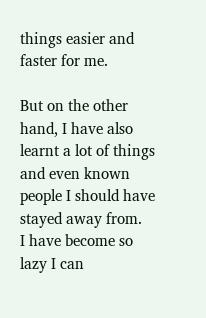things easier and faster for me.

But on the other hand, I have also learnt a lot of things and even known people I should have stayed away from.
I have become so lazy I can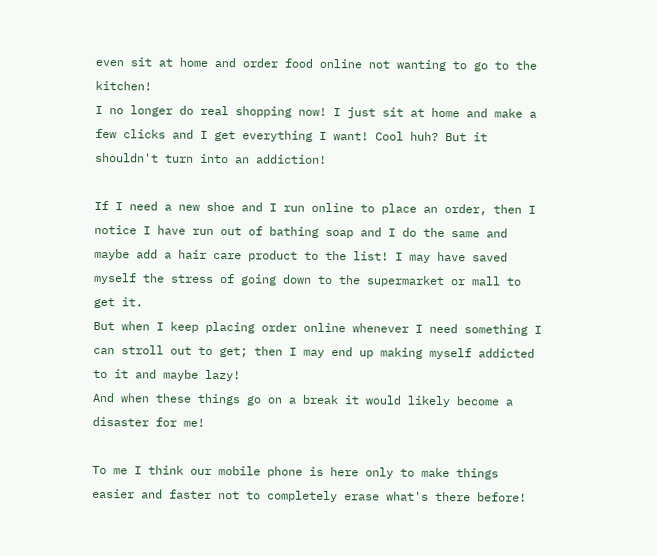even sit at home and order food online not wanting to go to the kitchen!
I no longer do real shopping now! I just sit at home and make a few clicks and I get everything I want! Cool huh? But it shouldn't turn into an addiction!

If I need a new shoe and I run online to place an order, then I notice I have run out of bathing soap and I do the same and maybe add a hair care product to the list! I may have saved myself the stress of going down to the supermarket or mall to get it.
But when I keep placing order online whenever I need something I can stroll out to get; then I may end up making myself addicted to it and maybe lazy!
And when these things go on a break it would likely become a disaster for me!

To me I think our mobile phone is here only to make things easier and faster not to completely erase what's there before!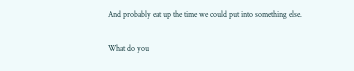And probably eat up the time we could put into something else.

What do you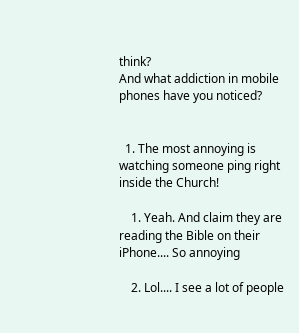think?
And what addiction in mobile phones have you noticed?


  1. The most annoying is watching someone ping right inside the Church!

    1. Yeah. And claim they are reading the Bible on their iPhone.... So annoying

    2. Lol.... I see a lot of people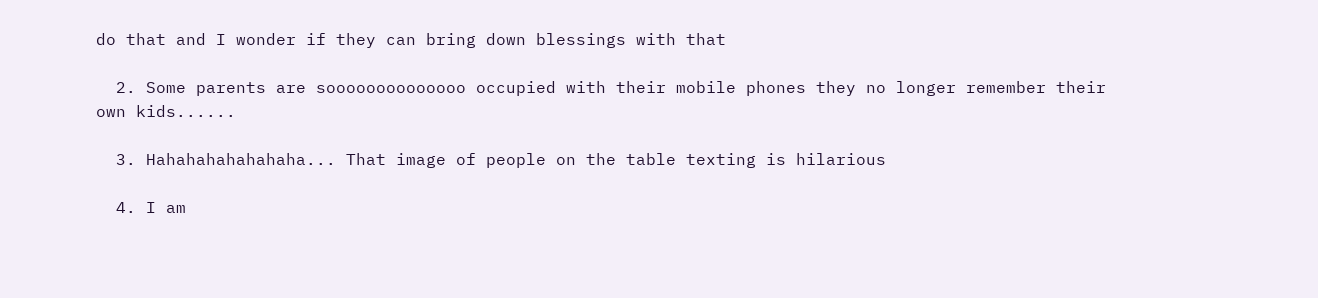do that and I wonder if they can bring down blessings with that

  2. Some parents are soooooooooooooo occupied with their mobile phones they no longer remember their own kids......

  3. Hahahahahahahaha... That image of people on the table texting is hilarious

  4. I am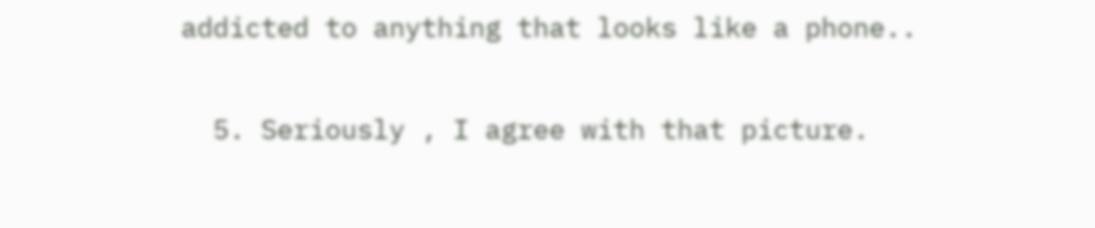addicted to anything that looks like a phone..

  5. Seriously , I agree with that picture.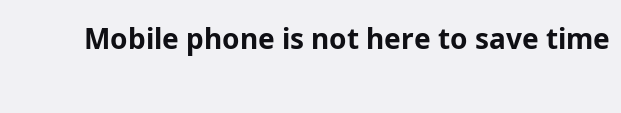Mobile phone is not here to save time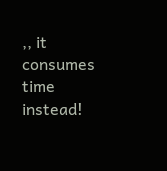,, it consumes time instead!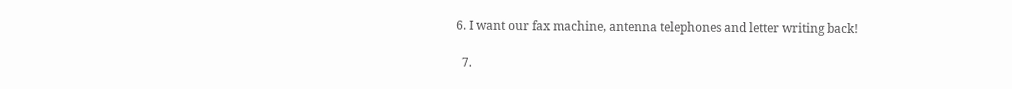6. I want our fax machine, antenna telephones and letter writing back!

  7.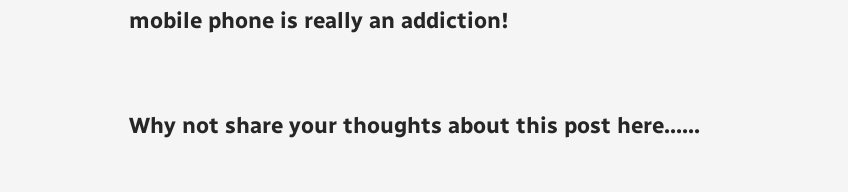mobile phone is really an addiction!


Why not share your thoughts about this post here......